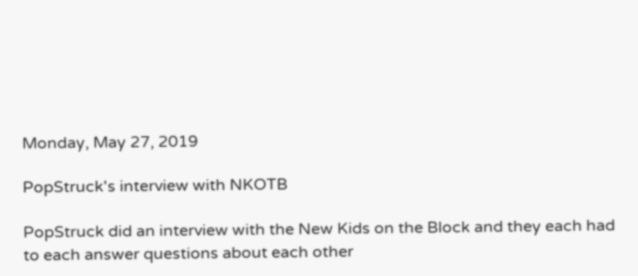Monday, May 27, 2019

PopStruck's interview with NKOTB

PopStruck did an interview with the New Kids on the Block and they each had to each answer questions about each other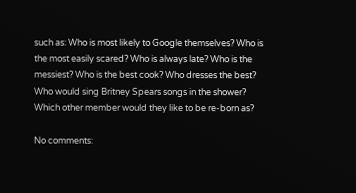such as: Who is most likely to Google themselves? Who is the most easily scared? Who is always late? Who is the messiest? Who is the best cook? Who dresses the best? Who would sing Britney Spears songs in the shower? Which other member would they like to be re-born as?

No comments: